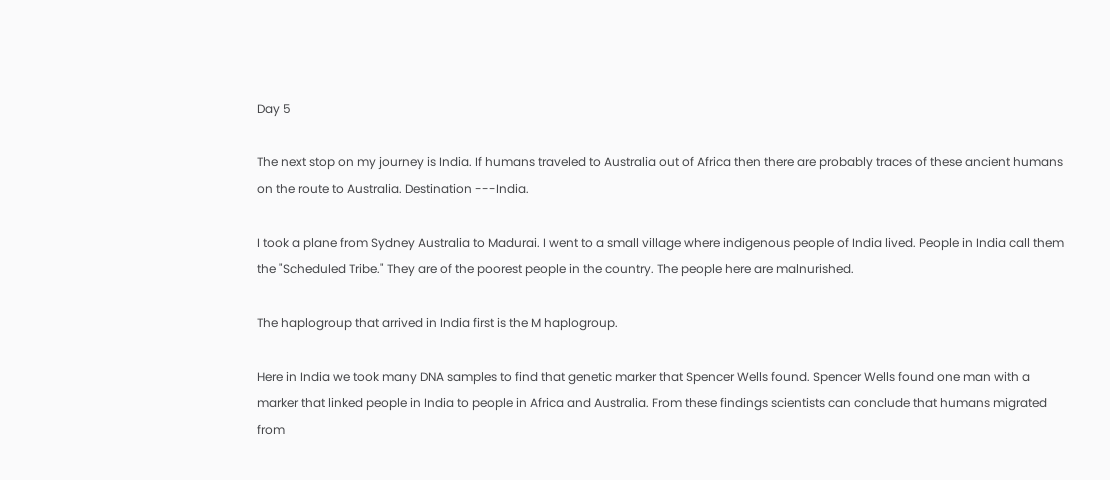Day 5

The next stop on my journey is India. If humans traveled to Australia out of Africa then there are probably traces of these ancient humans on the route to Australia. Destination ---India.

I took a plane from Sydney Australia to Madurai. I went to a small village where indigenous people of India lived. People in India call them the "Scheduled Tribe." They are of the poorest people in the country. The people here are malnurished.

The haplogroup that arrived in India first is the M haplogroup.

Here in India we took many DNA samples to find that genetic marker that Spencer Wells found. Spencer Wells found one man with a marker that linked people in India to people in Africa and Australia. From these findings scientists can conclude that humans migrated from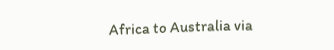Africa to Australia via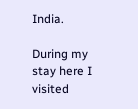India.

During my stay here I visited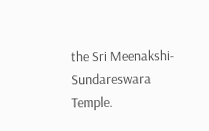the Sri Meenakshi-Sundareswara Temple.